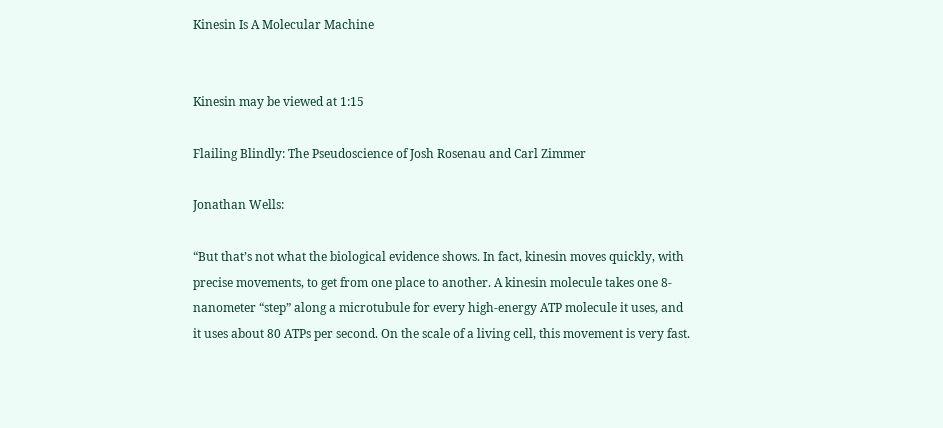Kinesin Is A Molecular Machine


Kinesin may be viewed at 1:15

Flailing Blindly: The Pseudoscience of Josh Rosenau and Carl Zimmer

Jonathan Wells:

“But that’s not what the biological evidence shows. In fact, kinesin moves quickly, with precise movements, to get from one place to another. A kinesin molecule takes one 8-nanometer “step” along a microtubule for every high-energy ATP molecule it uses, and it uses about 80 ATPs per second. On the scale of a living cell, this movement is very fast.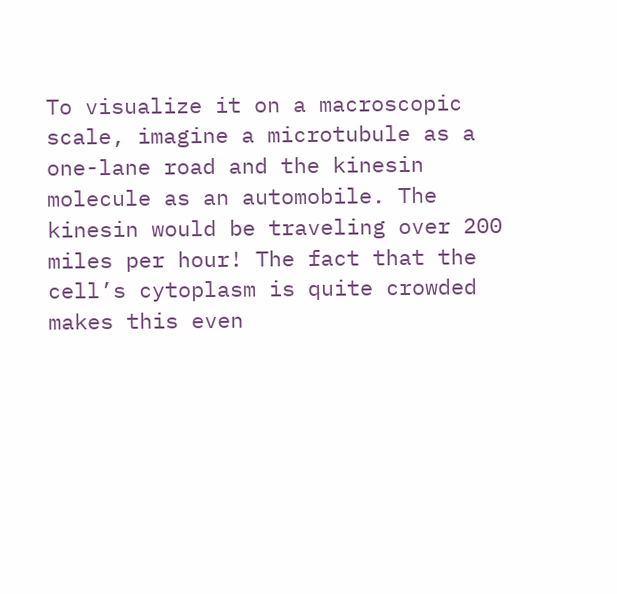To visualize it on a macroscopic scale, imagine a microtubule as a one-lane road and the kinesin molecule as an automobile. The kinesin would be traveling over 200 miles per hour! The fact that the cell’s cytoplasm is quite crowded makes this even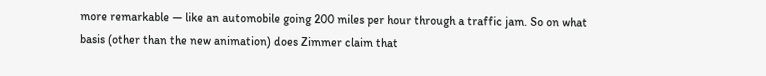more remarkable — like an automobile going 200 miles per hour through a traffic jam. So on what basis (other than the new animation) does Zimmer claim that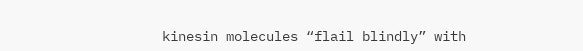kinesin molecules “flail blindly” with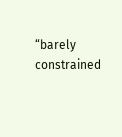“barely constrained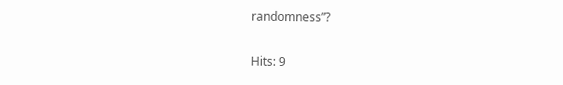randomness”?

Hits: 9